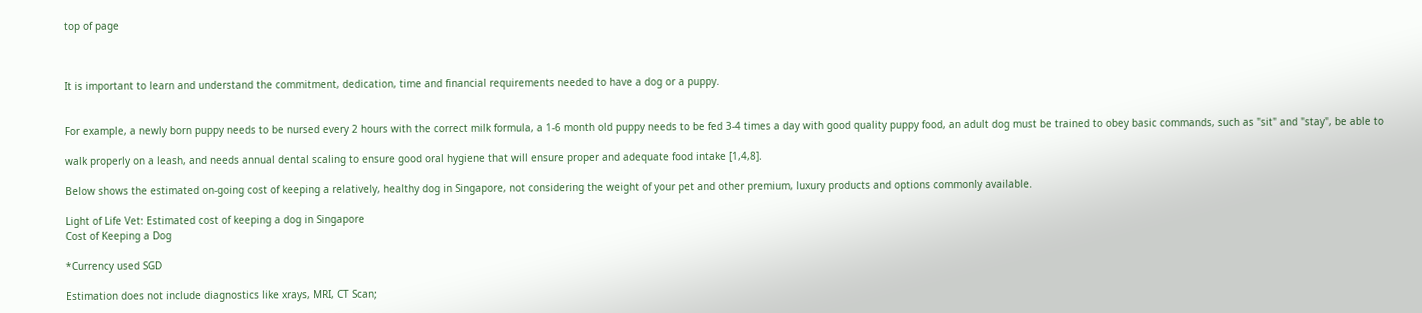top of page



It is important to learn and understand the commitment, dedication, time and financial requirements needed to have a dog or a puppy.


For example, a newly born puppy needs to be nursed every 2 hours with the correct milk formula, a 1-6 month old puppy needs to be fed 3-4 times a day with good quality puppy food, an adult dog must be trained to obey basic commands, such as "sit" and "stay", be able to

walk properly on a leash, and needs annual dental scaling to ensure good oral hygiene that will ensure proper and adequate food intake [1,4,8].

Below shows the estimated on-going cost of keeping a relatively, healthy dog in Singapore, not considering the weight of your pet and other premium, luxury products and options commonly available.

Light of Life Vet: Estimated cost of keeping a dog in Singapore
Cost of Keeping a Dog

*Currency used SGD

Estimation does not include diagnostics like xrays, MRI, CT Scan;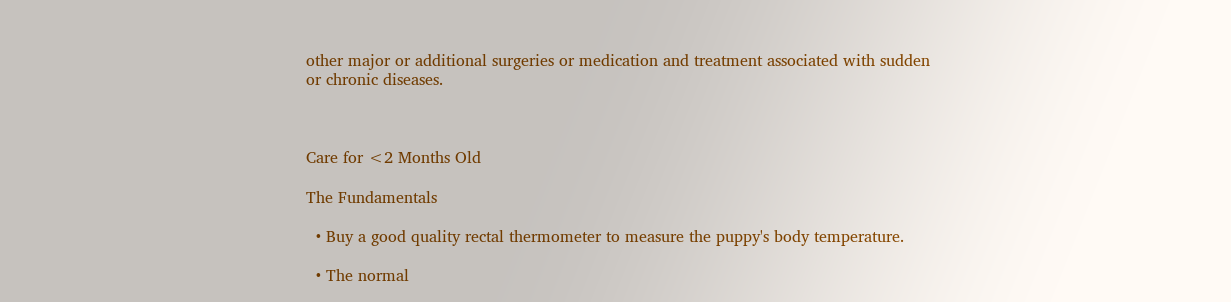other major or additional surgeries or medication and treatment associated with sudden or chronic diseases.



Care for <2 Months Old

The Fundamentals

  • Buy a good quality rectal thermometer to measure the puppy's body temperature.

  • The normal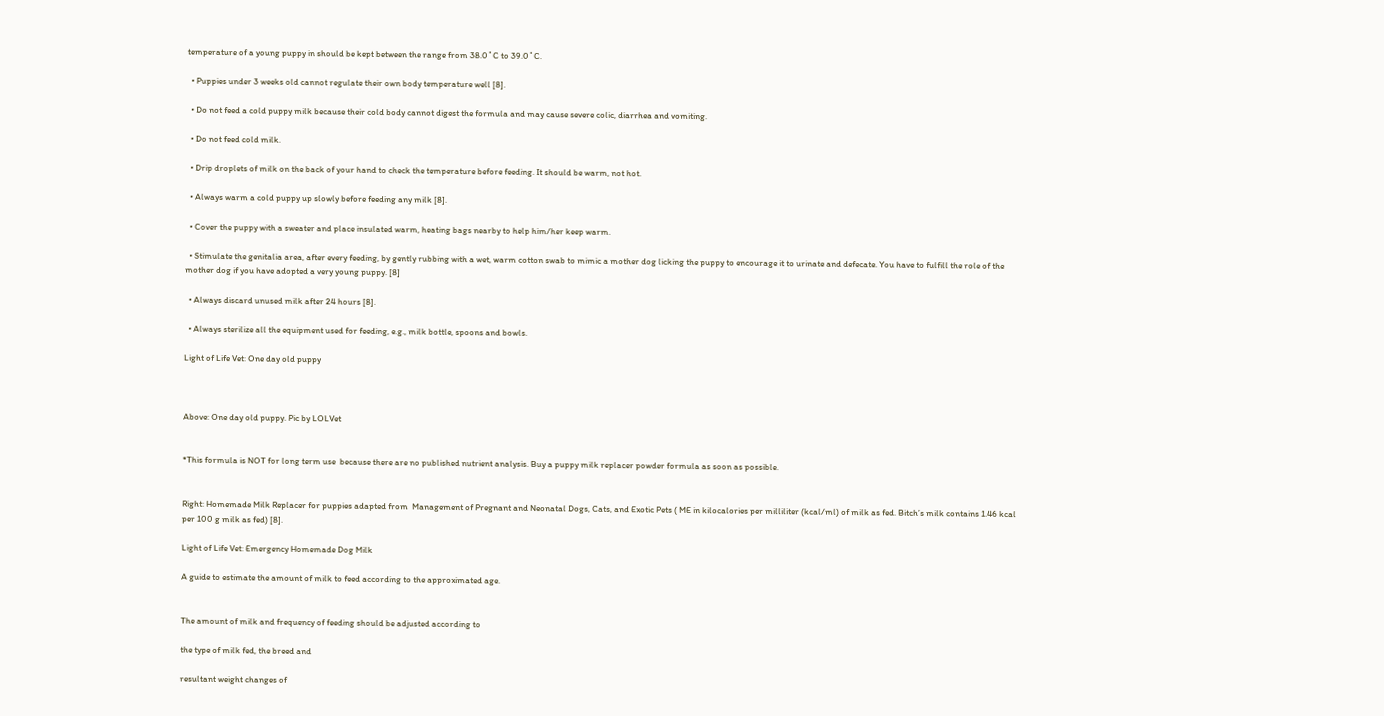temperature of a young puppy in should be kept between the range from 38.0˚C to 39.0˚C.

  • Puppies under 3 weeks old cannot regulate their own body temperature well [8].

  • Do not feed a cold puppy milk because their cold body cannot digest the formula and may cause severe colic, diarrhea and vomiting.

  • Do not feed cold milk.

  • Drip droplets of milk on the back of your hand to check the temperature before feeding. It should be warm, not hot.

  • Always warm a cold puppy up slowly before feeding any milk [8].

  • Cover the puppy with a sweater and place insulated warm, heating bags nearby to help him/her keep warm.

  • Stimulate the genitalia area, after every feeding, by gently rubbing with a wet, warm cotton swab to mimic a mother dog licking the puppy to encourage it to urinate and defecate. You have to fulfill the role of the mother dog if you have adopted a very young puppy. [8]

  • Always discard unused milk after 24 hours [8].

  • Always sterilize all the equipment used for feeding, e.g., milk bottle, spoons and bowls.

Light of Life Vet: One day old puppy



Above: One day old puppy. Pic by LOLVet


*This formula is NOT for long term use  because there are no published nutrient analysis. Buy a puppy milk replacer powder formula as soon as possible.


Right: Homemade Milk Replacer for puppies adapted from  Management of Pregnant and Neonatal Dogs, Cats, and Exotic Pets ( ME in kilocalories per milliliter (kcal/ml) of milk as fed. Bitch’s milk contains 1.46 kcal per 100 g milk as fed) [8].

Light of Life Vet: Emergency Homemade Dog Milk

A guide to estimate the amount of milk to feed according to the approximated age.


The amount of milk and frequency of feeding should be adjusted according to

the type of milk fed, the breed and

resultant weight changes of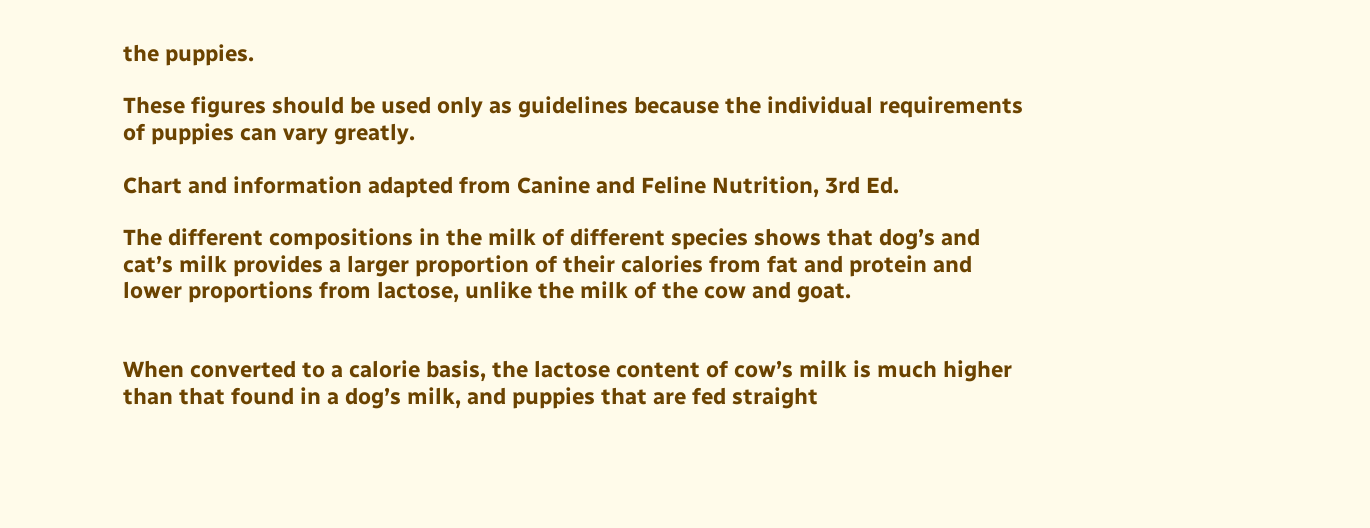the puppies.

These figures should be used only as guidelines because the individual requirements of puppies can vary greatly.

Chart and information adapted from Canine and Feline Nutrition, 3rd Ed.

The different compositions in the milk of different species shows that dog’s and cat’s milk provides a larger proportion of their calories from fat and protein and lower proportions from lactose, unlike the milk of the cow and goat.


When converted to a calorie basis, the lactose content of cow’s milk is much higher than that found in a dog’s milk, and puppies that are fed straight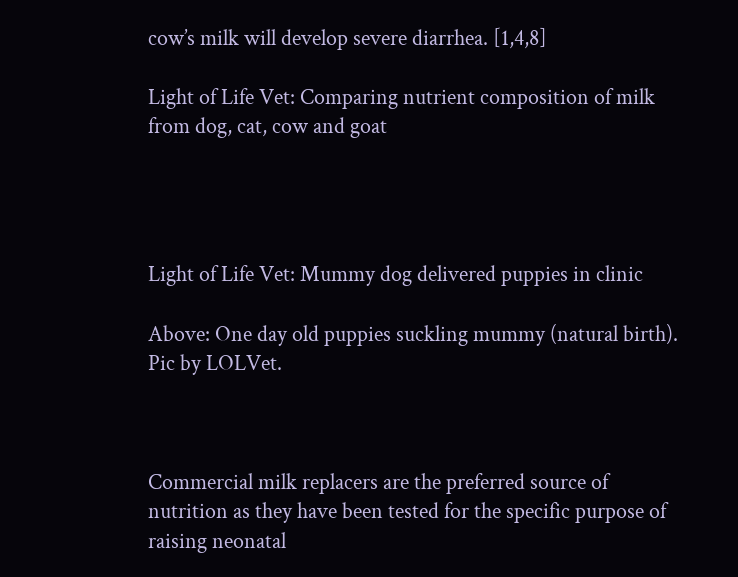cow’s milk will develop severe diarrhea. [1,4,8]

Light of Life Vet: Comparing nutrient composition of milk from dog, cat, cow and goat




Light of Life Vet: Mummy dog delivered puppies in clinic

Above: One day old puppies suckling mummy (natural birth). Pic by LOLVet.



Commercial milk replacers are the preferred source of nutrition as they have been tested for the specific purpose of raising neonatal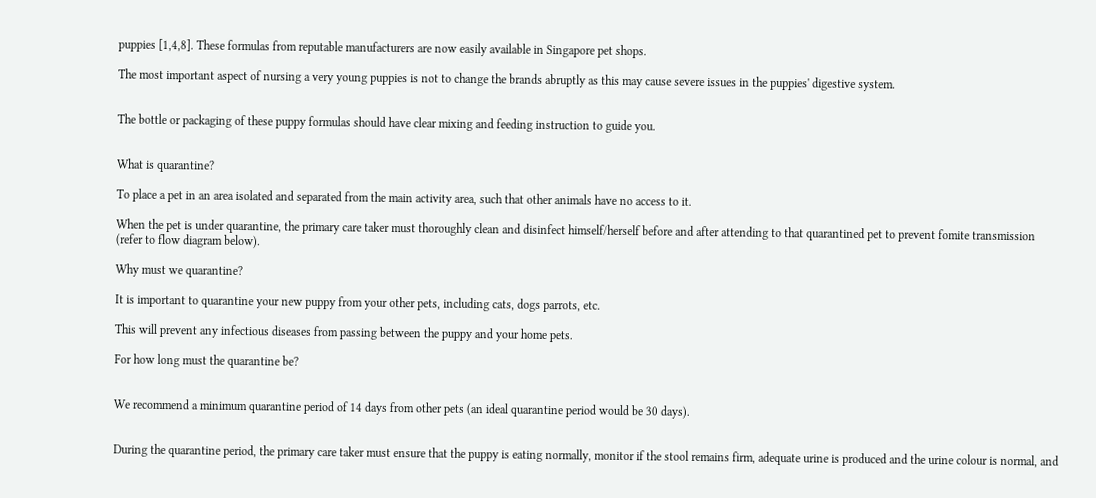puppies [1,4,8]. These formulas from reputable manufacturers are now easily available in Singapore pet shops.

The most important aspect of nursing a very young puppies is not to change the brands abruptly as this may cause severe issues in the puppies' digestive system.


The bottle or packaging of these puppy formulas should have clear mixing and feeding instruction to guide you.


What is quarantine?

To place a pet in an area isolated and separated from the main activity area, such that other animals have no access to it.

When the pet is under quarantine, the primary care taker must thoroughly clean and disinfect himself/herself before and after attending to that quarantined pet to prevent fomite transmission (refer to flow diagram below).

Why must we quarantine?

It is important to quarantine your new puppy from your other pets, including cats, dogs parrots, etc.

This will prevent any infectious diseases from passing between the puppy and your home pets.

For how long must the quarantine be?


We recommend a minimum quarantine period of 14 days from other pets (an ideal quarantine period would be 30 days).


During the quarantine period, the primary care taker must ensure that the puppy is eating normally, monitor if the stool remains firm, adequate urine is produced and the urine colour is normal, and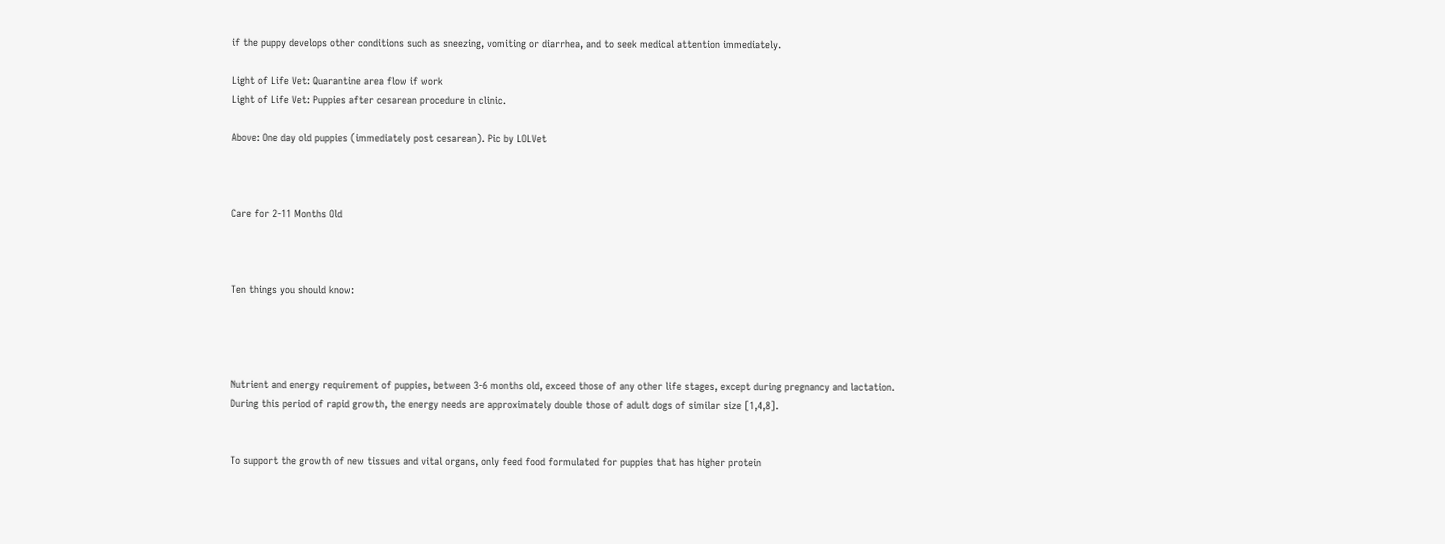if the puppy develops other conditions such as sneezing, vomiting or diarrhea, and to seek medical attention immediately.

Light of Life Vet: Quarantine area flow if work
Light of Life Vet: Puppies after cesarean procedure in clinic.

Above: One day old puppies (immediately post cesarean). Pic by LOLVet



Care for 2-11 Months Old



Ten things you should know:




Nutrient and energy requirement of puppies, between 3-6 months old, exceed those of any other life stages, except during pregnancy and lactation. During this period of rapid growth, the energy needs are approximately double those of adult dogs of similar size [1,4,8].


To support the growth of new tissues and vital organs, only feed food formulated for puppies that has higher protein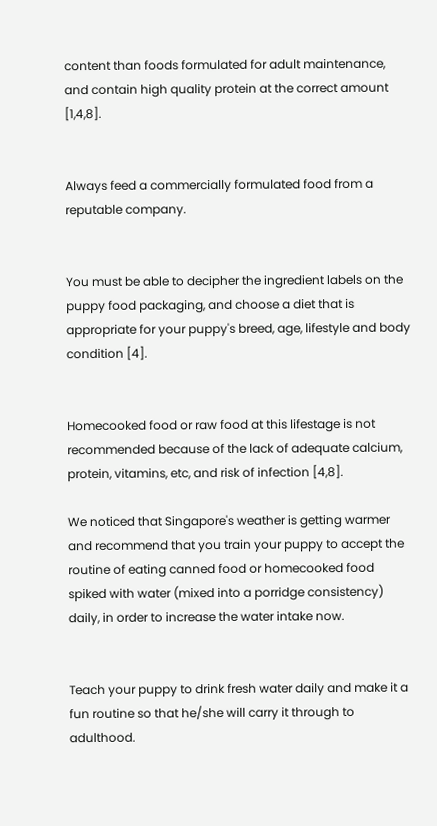content than foods formulated for adult maintenance, and contain high quality protein at the correct amount [1,4,8].


Always feed a commercially formulated food from a reputable company.


You must be able to decipher the ingredient labels on the puppy food packaging, and choose a diet that is appropriate for your puppy's breed, age, lifestyle and body condition [4].


Homecooked food or raw food at this lifestage is not recommended because of the lack of adequate calcium, protein, vitamins, etc, and risk of infection [4,8].

We noticed that Singapore's weather is getting warmer and recommend that you train your puppy to accept the routine of eating canned food or homecooked food spiked with water (mixed into a porridge consistency) daily, in order to increase the water intake now.


Teach your puppy to drink fresh water daily and make it a fun routine so that he/she will carry it through to adulthood.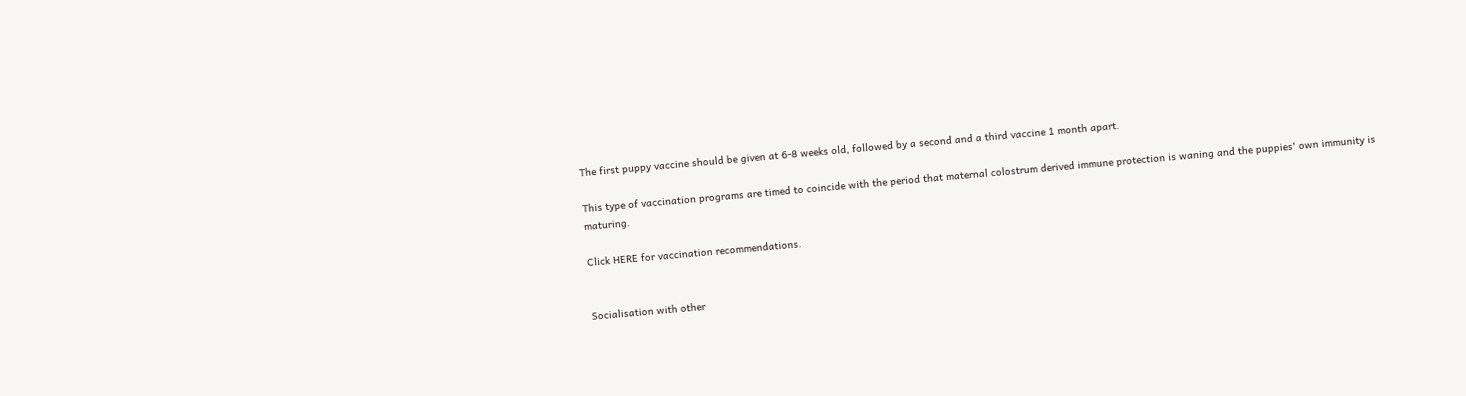The first puppy vaccine should be given at 6-8 weeks old, followed by a second and a third vaccine 1 month apart.

This type of vaccination programs are timed to coincide with the period that maternal colostrum derived immune protection is waning and the puppies' own immunity is maturing.

Click HERE for vaccination recommendations.


Socialisation with other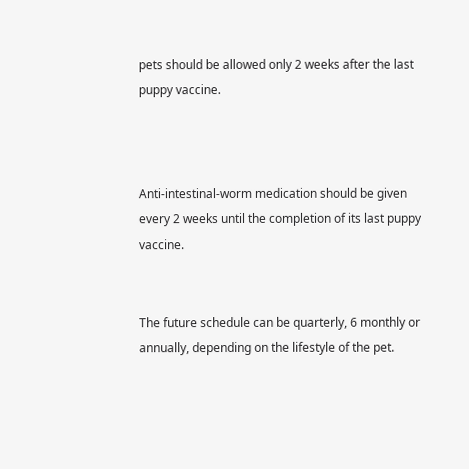pets should be allowed only 2 weeks after the last puppy vaccine.



Anti-intestinal-worm medication should be given every 2 weeks until the completion of its last puppy vaccine.


The future schedule can be quarterly, 6 monthly or annually, depending on the lifestyle of the pet.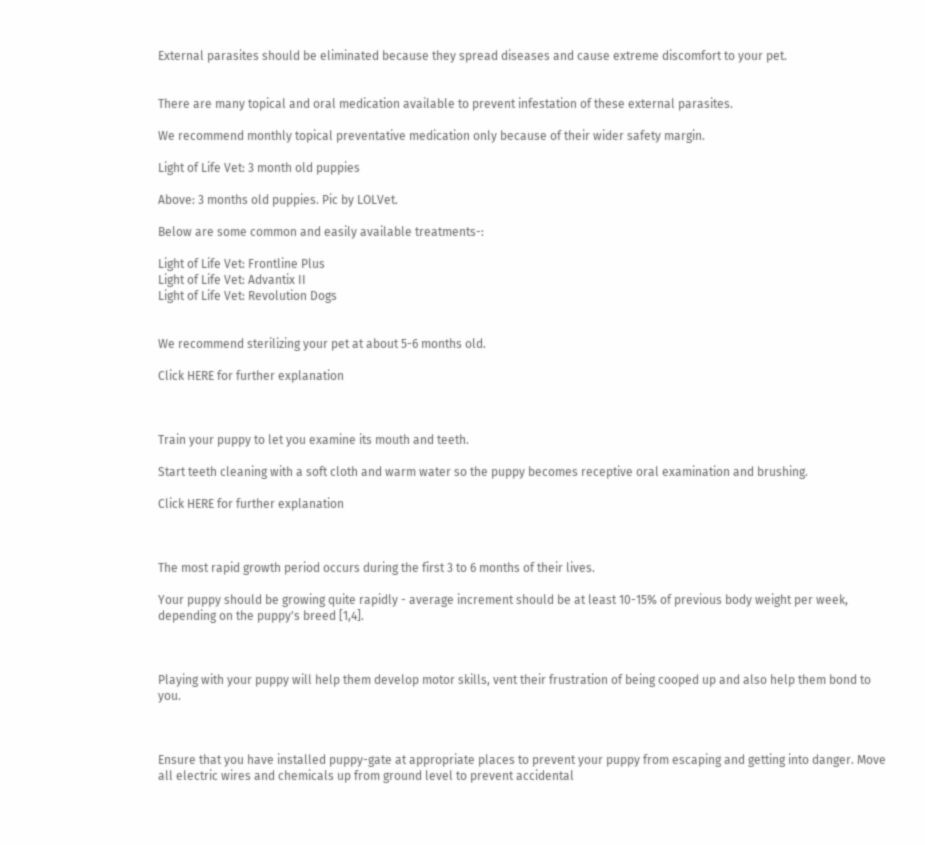External parasites should be eliminated because they spread diseases and cause extreme discomfort to your pet.


There are many topical and oral medication available to prevent infestation of these external parasites.

We recommend monthly topical preventative medication only because of their wider safety margin.

Light of Life Vet: 3 month old puppies

Above: 3 months old puppies. Pic by LOLVet.

Below are some common and easily available treatments-:

Light of Life Vet: Frontline Plus
Light of Life Vet: Advantix II
Light of Life Vet: Revolution Dogs


We recommend sterilizing your pet at about 5-6 months old.

Click HERE for further explanation



Train your puppy to let you examine its mouth and teeth.

Start teeth cleaning with a soft cloth and warm water so the puppy becomes receptive oral examination and brushing.

Click HERE for further explanation



The most rapid growth period occurs during the first 3 to 6 months of their lives.

Your puppy should be growing quite rapidly - average increment should be at least 10-15% of previous body weight per week, depending on the puppy's breed [1,4].



Playing with your puppy will help them develop motor skills, vent their frustration of being cooped up and also help them bond to you.



Ensure that you have installed puppy-gate at appropriate places to prevent your puppy from escaping and getting into danger. Move all electric wires and chemicals up from ground level to prevent accidental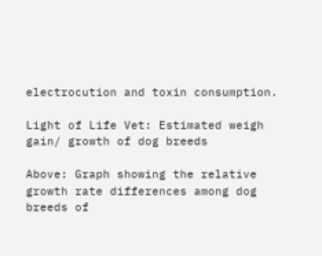electrocution and toxin consumption.

Light of Life Vet: Estimated weigh gain/ growth of dog breeds

Above: Graph showing the relative growth rate differences among dog breeds of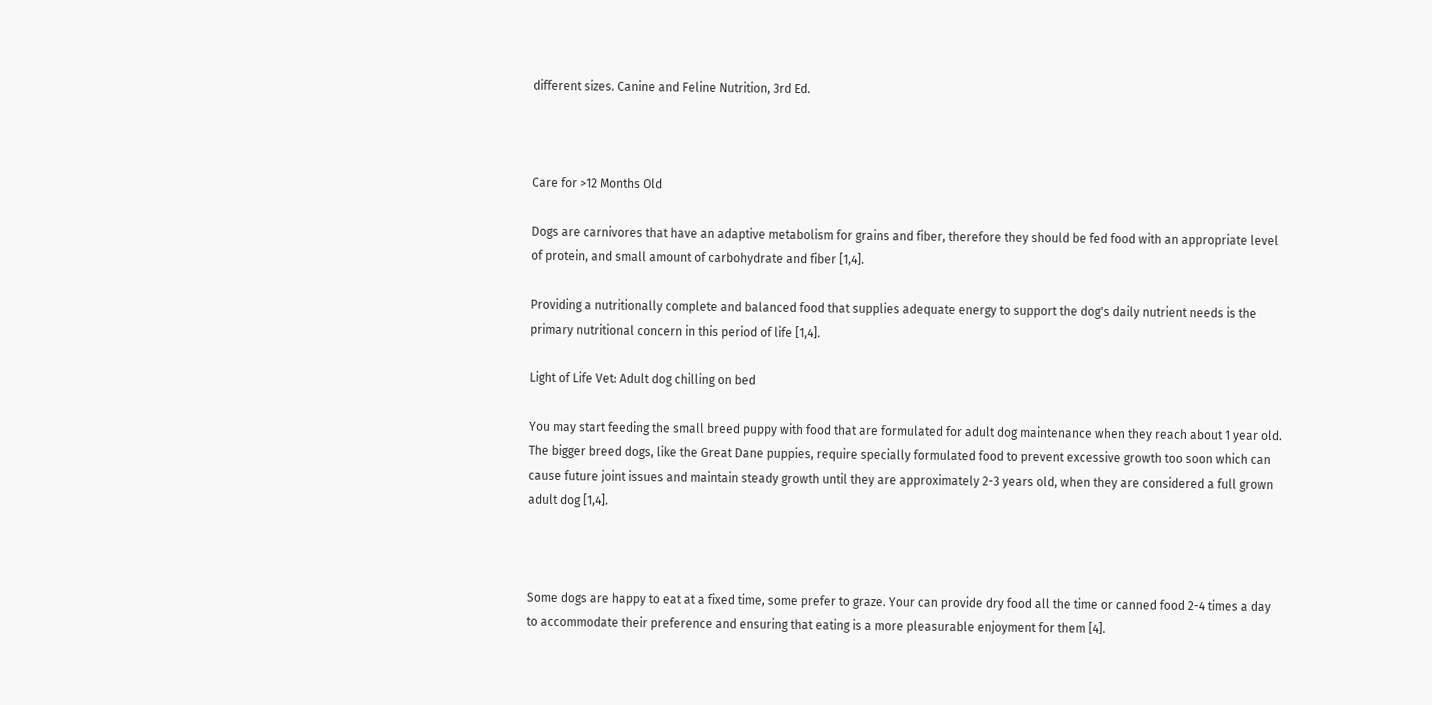different sizes. Canine and Feline Nutrition, 3rd Ed.



Care for >12 Months Old

Dogs are carnivores that have an adaptive metabolism for grains and fiber, therefore they should be fed food with an appropriate level of protein, and small amount of carbohydrate and fiber [1,4].

Providing a nutritionally complete and balanced food that supplies adequate energy to support the dog's daily nutrient needs is the primary nutritional concern in this period of life [1,4].

Light of Life Vet: Adult dog chilling on bed

You may start feeding the small breed puppy with food that are formulated for adult dog maintenance when they reach about 1 year old. The bigger breed dogs, like the Great Dane puppies, require specially formulated food to prevent excessive growth too soon which can cause future joint issues and maintain steady growth until they are approximately 2-3 years old, when they are considered a full grown adult dog [1,4].



Some dogs are happy to eat at a fixed time, some prefer to graze. Your can provide dry food all the time or canned food 2-4 times a day to accommodate their preference and ensuring that eating is a more pleasurable enjoyment for them [4].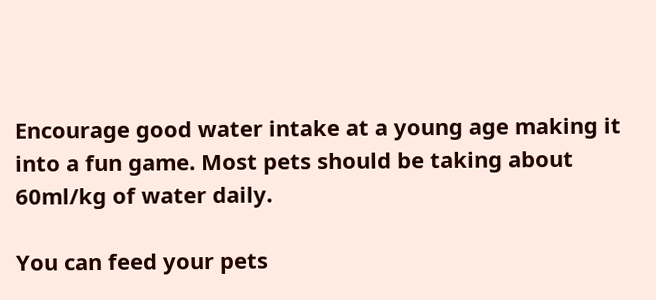Encourage good water intake at a young age making it into a fun game. Most pets should be taking about 60ml/kg of water daily.

You can feed your pets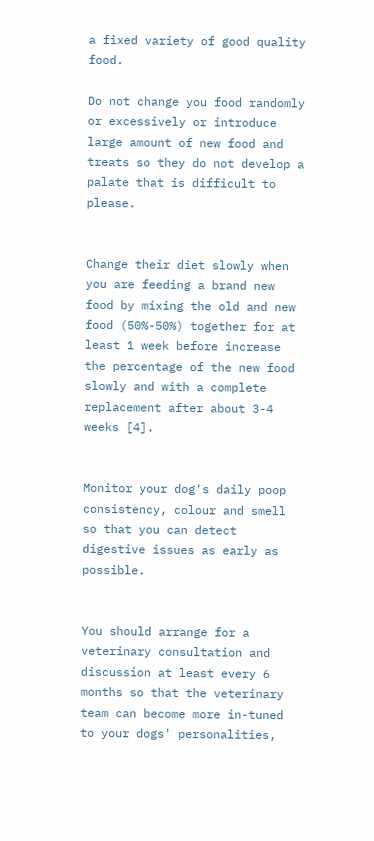a fixed variety of good quality food.

Do not change you food randomly or excessively or introduce large amount of new food and treats so they do not develop a palate that is difficult to please.


Change their diet slowly when you are feeding a brand new food by mixing the old and new food (50%-50%) together for at least 1 week before increase the percentage of the new food slowly and with a complete replacement after about 3-4 weeks [4].


Monitor your dog's daily poop consistency, colour and smell so that you can detect digestive issues as early as possible.


You should arrange for a veterinary consultation and discussion at least every 6 months so that the veterinary team can become more in-tuned to your dogs' personalities,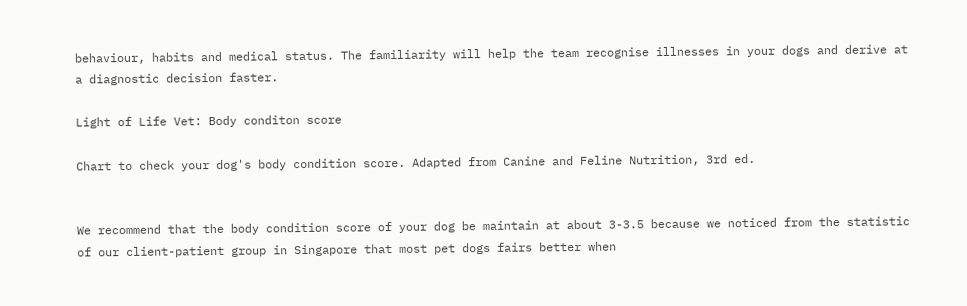behaviour, habits and medical status. The familiarity will help the team recognise illnesses in your dogs and derive at a diagnostic decision faster.

Light of Life Vet: Body conditon score

Chart to check your dog's body condition score. Adapted from Canine and Feline Nutrition, 3rd ed.


We recommend that the body condition score of your dog be maintain at about 3-3.5 because we noticed from the statistic of our client-patient group in Singapore that most pet dogs fairs better when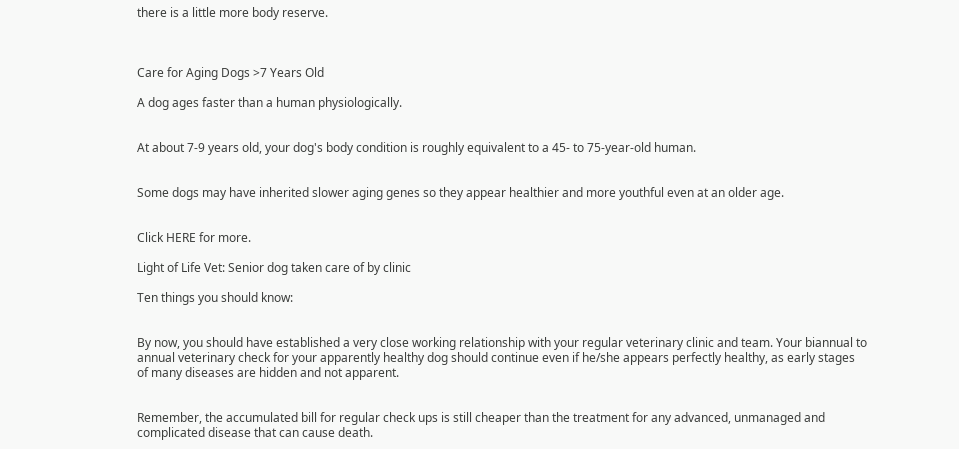there is a little more body reserve.



Care for Aging Dogs >7 Years Old

A dog ages faster than a human physiologically.


At about 7-9 years old, your dog's body condition is roughly equivalent to a 45- to 75-year-old human.


Some dogs may have inherited slower aging genes so they appear healthier and more youthful even at an older age.


Click HERE for more.

Light of Life Vet: Senior dog taken care of by clinic

Ten things you should know:


By now, you should have established a very close working relationship with your regular veterinary clinic and team. Your biannual to annual veterinary check for your apparently healthy dog should continue even if he/she appears perfectly healthy, as early stages of many diseases are hidden and not apparent.


Remember, the accumulated bill for regular check ups is still cheaper than the treatment for any advanced, unmanaged and complicated disease that can cause death.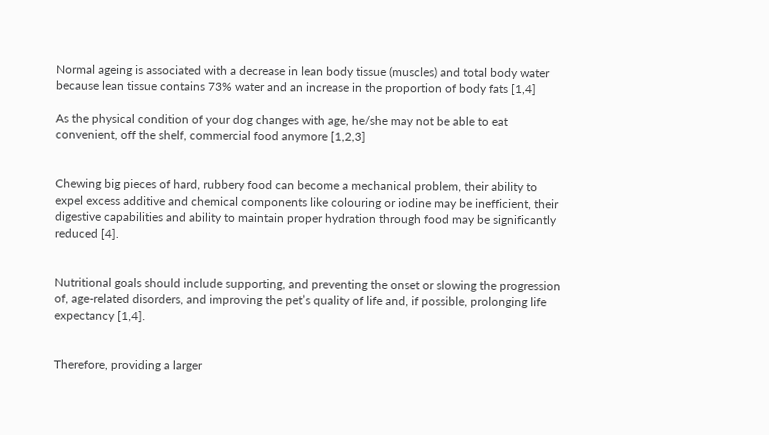Normal ageing is associated with a decrease in lean body tissue (muscles) and total body water because lean tissue contains 73% water and an increase in the proportion of body fats [1,4]

As the physical condition of your dog changes with age, he/she may not be able to eat convenient, off the shelf, commercial food anymore [1,2,3]


Chewing big pieces of hard, rubbery food can become a mechanical problem, their ability to expel excess additive and chemical components like colouring or iodine may be inefficient, their digestive capabilities and ability to maintain proper hydration through food may be significantly reduced [4].


Nutritional goals should include supporting, and preventing the onset or slowing the progression of, age-related disorders, and improving the pet’s quality of life and, if possible, prolonging life expectancy [1,4].


Therefore, providing a larger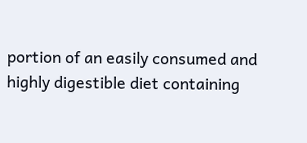portion of an easily consumed and highly digestible diet containing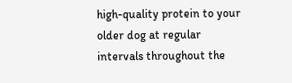high-quality protein to your older dog at regular intervals throughout the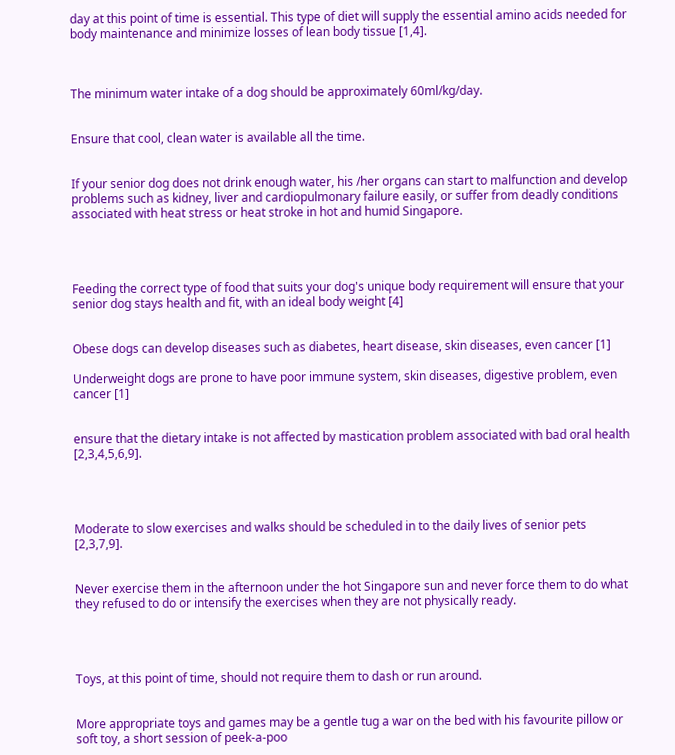day at this point of time is essential. This type of diet will supply the essential amino acids needed for body maintenance and minimize losses of lean body tissue [1,4].



The minimum water intake of a dog should be approximately 60ml/kg/day.


Ensure that cool, clean water is available all the time.


If your senior dog does not drink enough water, his /her organs can start to malfunction and develop problems such as kidney, liver and cardiopulmonary failure easily, or suffer from deadly conditions associated with heat stress or heat stroke in hot and humid Singapore.




Feeding the correct type of food that suits your dog's unique body requirement will ensure that your senior dog stays health and fit, with an ideal body weight [4]


Obese dogs can develop diseases such as diabetes, heart disease, skin diseases, even cancer [1]

Underweight dogs are prone to have poor immune system, skin diseases, digestive problem, even cancer [1]


ensure that the dietary intake is not affected by mastication problem associated with bad oral health [2,3,4,5,6,9].




Moderate to slow exercises and walks should be scheduled in to the daily lives of senior pets [2,3,7,9].


Never exercise them in the afternoon under the hot Singapore sun and never force them to do what they refused to do or intensify the exercises when they are not physically ready.




Toys, at this point of time, should not require them to dash or run around.


More appropriate toys and games may be a gentle tug a war on the bed with his favourite pillow or soft toy, a short session of peek-a-poo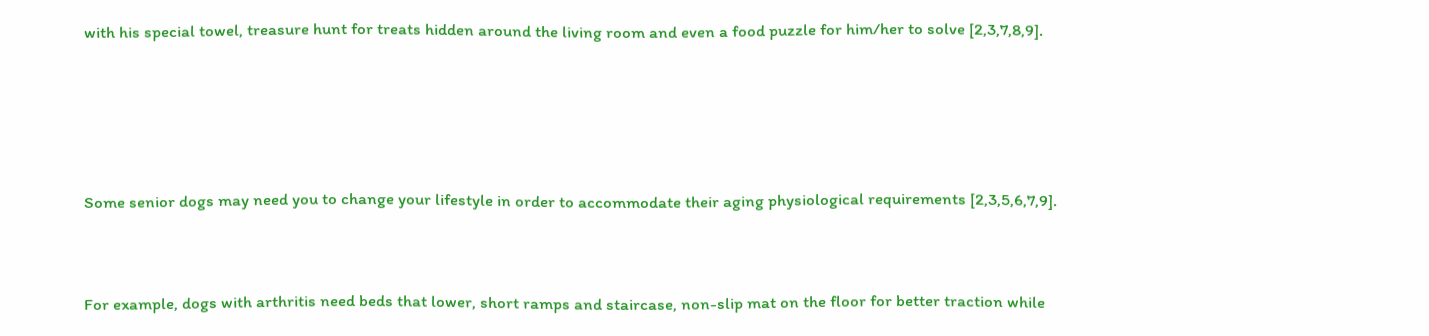with his special towel, treasure hunt for treats hidden around the living room and even a food puzzle for him/her to solve [2,3,7,8,9].




Some senior dogs may need you to change your lifestyle in order to accommodate their aging physiological requirements [2,3,5,6,7,9].


For example, dogs with arthritis need beds that lower, short ramps and staircase, non-slip mat on the floor for better traction while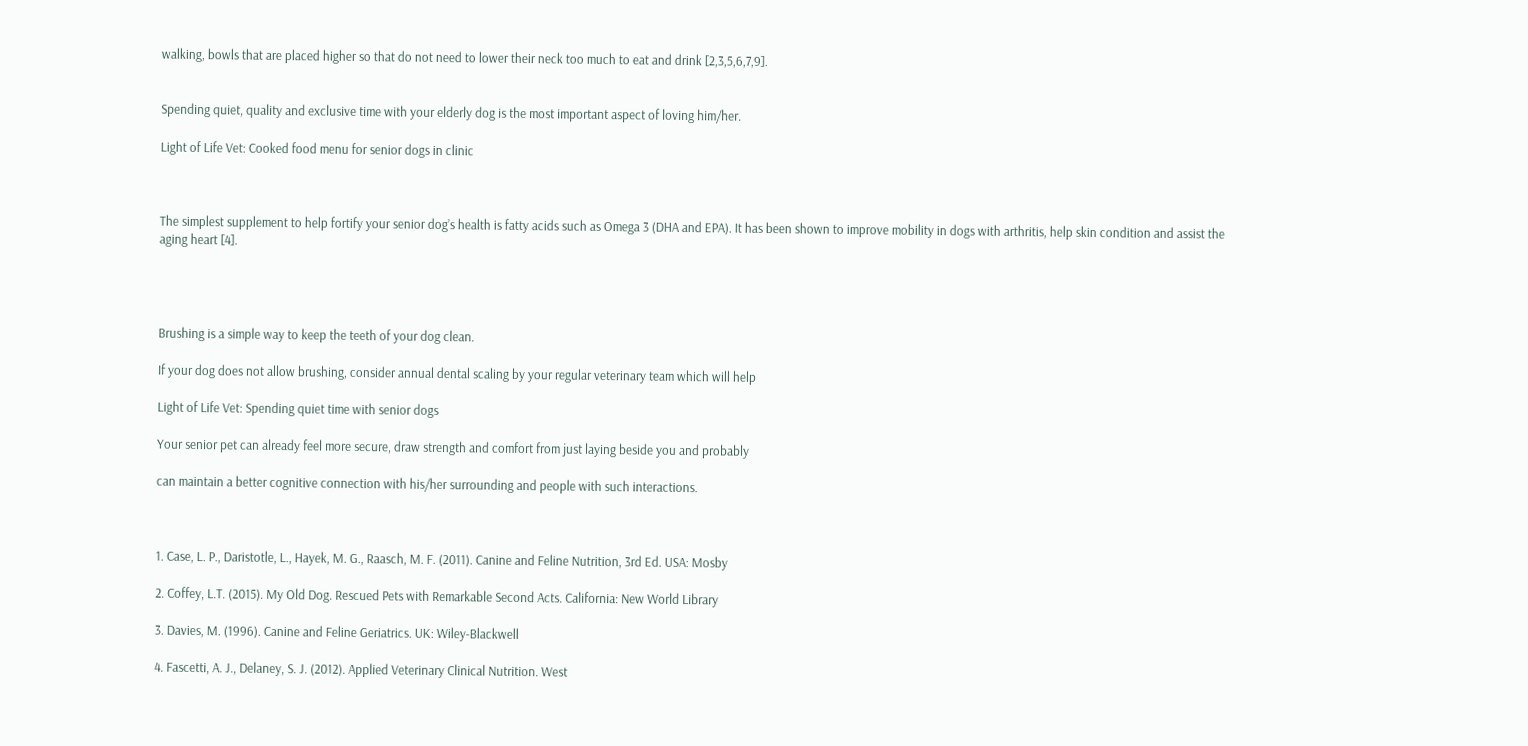walking, bowls that are placed higher so that do not need to lower their neck too much to eat and drink [2,3,5,6,7,9].


Spending quiet, quality and exclusive time with your elderly dog is the most important aspect of loving him/her.

Light of Life Vet: Cooked food menu for senior dogs in clinic



The simplest supplement to help fortify your senior dog’s health is fatty acids such as Omega 3 (DHA and EPA). It has been shown to improve mobility in dogs with arthritis, help skin condition and assist the aging heart [4].




Brushing is a simple way to keep the teeth of your dog clean.

If your dog does not allow brushing, consider annual dental scaling by your regular veterinary team which will help

Light of Life Vet: Spending quiet time with senior dogs

Your senior pet can already feel more secure, draw strength and comfort from just laying beside you and probably

can maintain a better cognitive connection with his/her surrounding and people with such interactions.



1. Case, L. P., Daristotle, L., Hayek, M. G., Raasch, M. F. (2011). Canine and Feline Nutrition, 3rd Ed. USA: Mosby

2. Coffey, L.T. (2015). My Old Dog. Rescued Pets with Remarkable Second Acts. California: New World Library

3. Davies, M. (1996). Canine and Feline Geriatrics. UK: Wiley-Blackwell

4. Fascetti, A. J., Delaney, S. J. (2012). Applied Veterinary Clinical Nutrition. West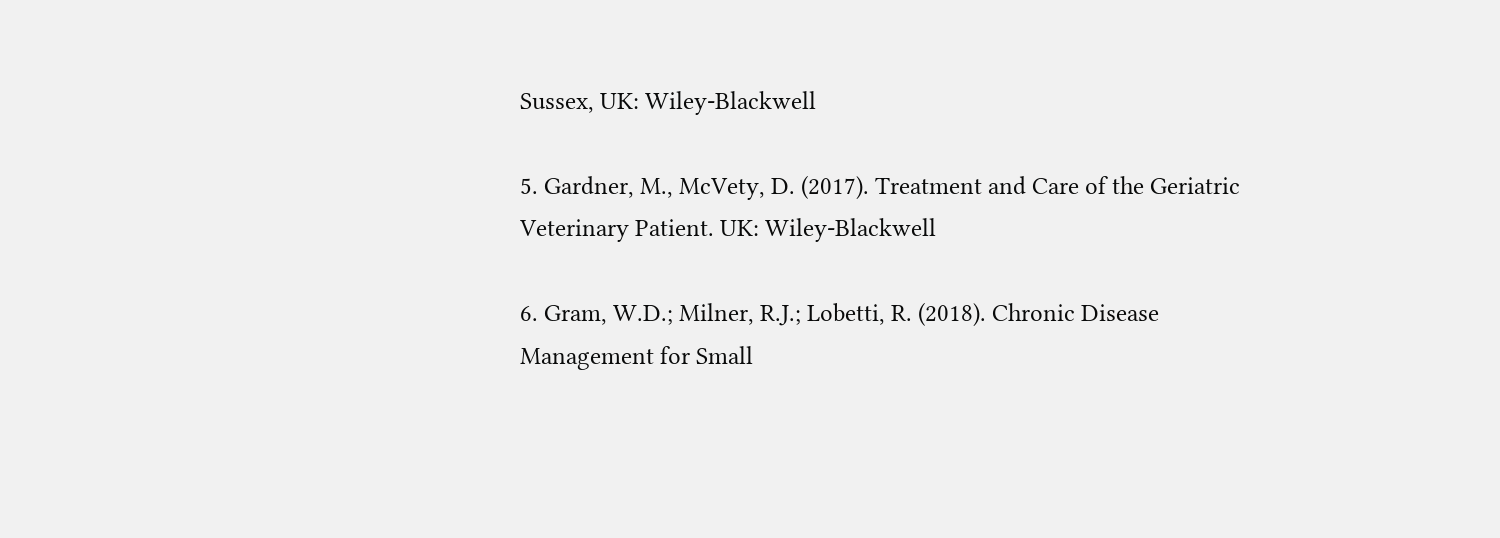Sussex, UK: Wiley-Blackwell

5. Gardner, M., McVety, D. (2017). Treatment and Care of the Geriatric Veterinary Patient. UK: Wiley-Blackwell

6. Gram, W.D.; Milner, R.J.; Lobetti, R. (2018). Chronic Disease Management for Small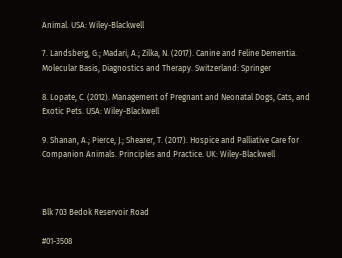Animal. USA: Wiley-Blackwell

7. Landsberg, G.; Madari, A.; Zilka, N. (2017). Canine and Feline Dementia. Molecular Basis, Diagnostics and Therapy. Switzerland: Springer

8. Lopate, C. (2012). Management of Pregnant and Neonatal Dogs, Cats, and Exotic Pets. USA: Wiley-Blackwell

9. Shanan, A.; Pierce, J.; Shearer, T. (2017). Hospice and Palliative Care for Companion Animals. Principles and Practice. UK: Wiley-Blackwell



Blk 703 Bedok Reservoir Road

#01-3508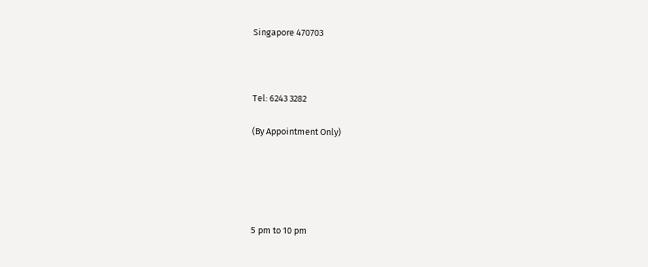Singapore 470703



Tel: 6243 3282

(By Appointment Only)





5 pm to 10 pm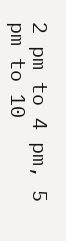2 pm to 4 pm, 5 pm to 10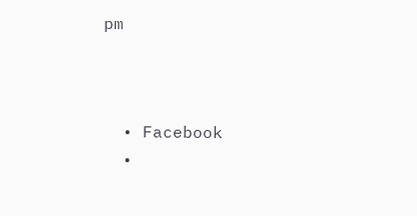pm



  • Facebook
  •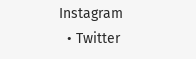Instagram
  • Twitter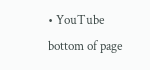• YouTube
bottom of page